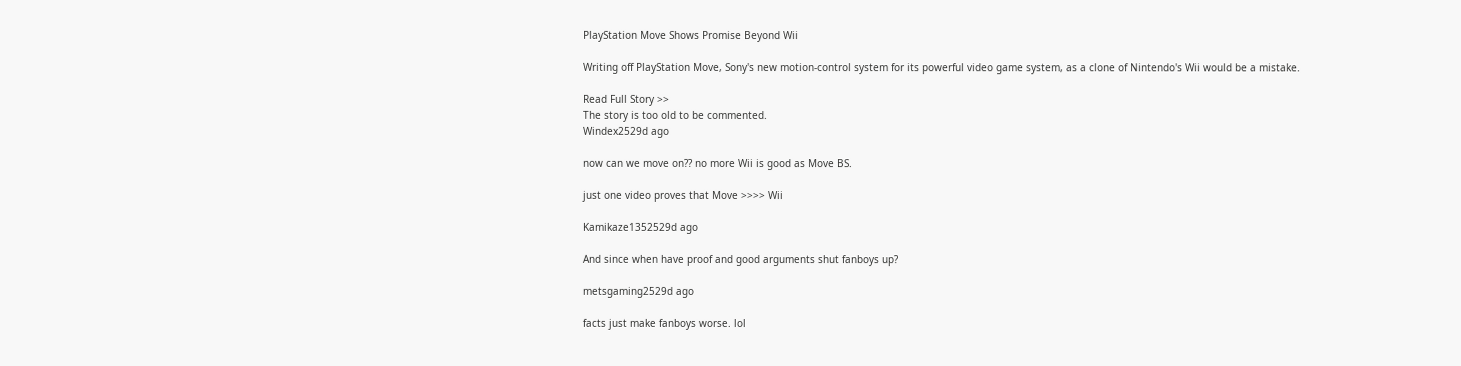PlayStation Move Shows Promise Beyond Wii

Writing off PlayStation Move, Sony's new motion-control system for its powerful video game system, as a clone of Nintendo's Wii would be a mistake.

Read Full Story >>
The story is too old to be commented.
Windex2529d ago

now can we move on?? no more Wii is good as Move BS.

just one video proves that Move >>>> Wii

Kamikaze1352529d ago

And since when have proof and good arguments shut fanboys up?

metsgaming2529d ago

facts just make fanboys worse. lol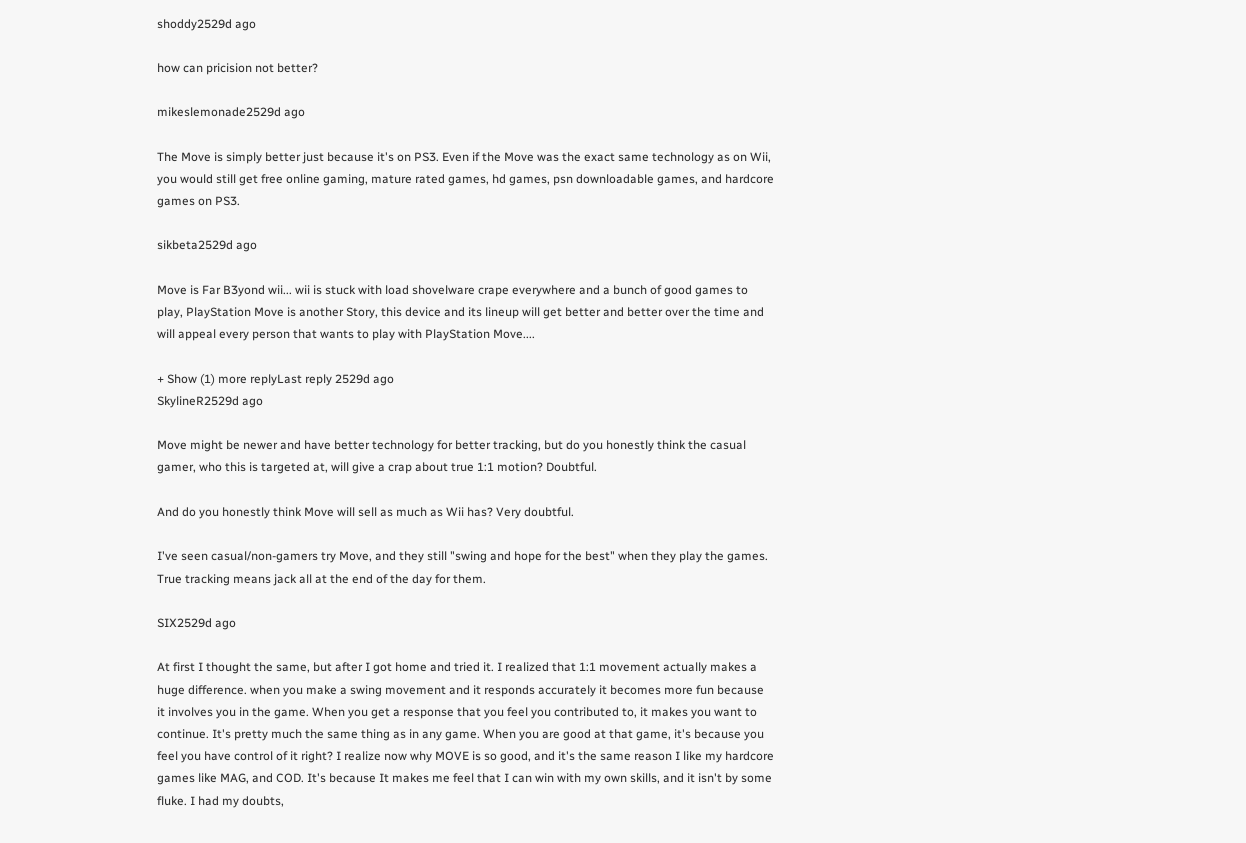shoddy2529d ago

how can pricision not better?

mikeslemonade2529d ago

The Move is simply better just because it's on PS3. Even if the Move was the exact same technology as on Wii, you would still get free online gaming, mature rated games, hd games, psn downloadable games, and hardcore games on PS3.

sikbeta2529d ago

Move is Far B3yond wii... wii is stuck with load shovelware crape everywhere and a bunch of good games to play, PlayStation Move is another Story, this device and its lineup will get better and better over the time and will appeal every person that wants to play with PlayStation Move....

+ Show (1) more replyLast reply 2529d ago
SkylineR2529d ago

Move might be newer and have better technology for better tracking, but do you honestly think the casual gamer, who this is targeted at, will give a crap about true 1:1 motion? Doubtful.

And do you honestly think Move will sell as much as Wii has? Very doubtful.

I've seen casual/non-gamers try Move, and they still "swing and hope for the best" when they play the games. True tracking means jack all at the end of the day for them.

SIX2529d ago

At first I thought the same, but after I got home and tried it. I realized that 1:1 movement actually makes a huge difference. when you make a swing movement and it responds accurately it becomes more fun because it involves you in the game. When you get a response that you feel you contributed to, it makes you want to continue. It's pretty much the same thing as in any game. When you are good at that game, it's because you feel you have control of it right? I realize now why MOVE is so good, and it's the same reason I like my hardcore games like MAG, and COD. It's because It makes me feel that I can win with my own skills, and it isn't by some fluke. I had my doubts,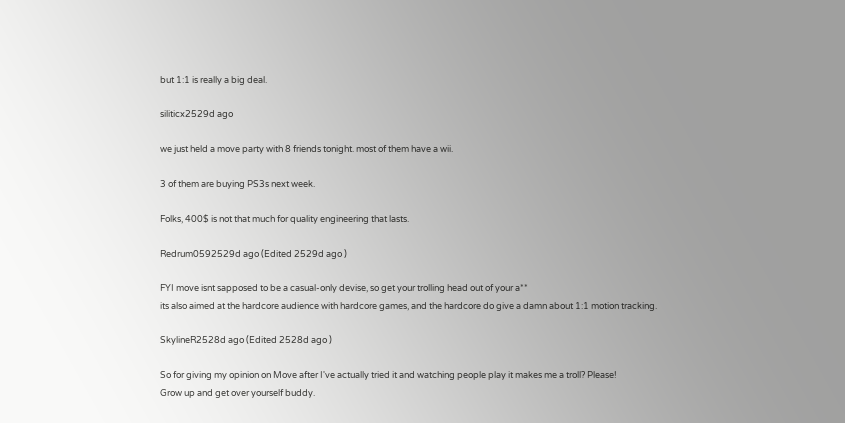but 1:1 is really a big deal.

siliticx2529d ago

we just held a move party with 8 friends tonight. most of them have a wii.

3 of them are buying PS3s next week.

Folks, 400$ is not that much for quality engineering that lasts.

Redrum0592529d ago (Edited 2529d ago )

FYI move isnt sapposed to be a casual-only devise, so get your trolling head out of your a**
its also aimed at the hardcore audience with hardcore games, and the hardcore do give a damn about 1:1 motion tracking.

SkylineR2528d ago (Edited 2528d ago )

So for giving my opinion on Move after I've actually tried it and watching people play it makes me a troll? Please!
Grow up and get over yourself buddy.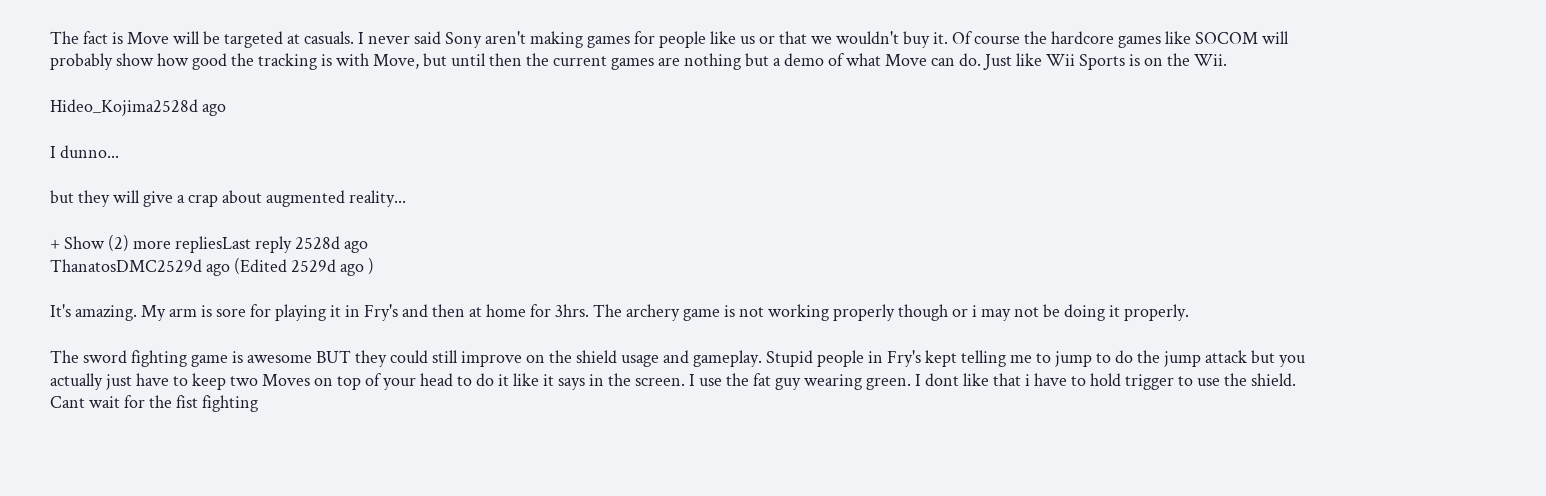The fact is Move will be targeted at casuals. I never said Sony aren't making games for people like us or that we wouldn't buy it. Of course the hardcore games like SOCOM will probably show how good the tracking is with Move, but until then the current games are nothing but a demo of what Move can do. Just like Wii Sports is on the Wii.

Hideo_Kojima2528d ago

I dunno...

but they will give a crap about augmented reality...

+ Show (2) more repliesLast reply 2528d ago
ThanatosDMC2529d ago (Edited 2529d ago )

It's amazing. My arm is sore for playing it in Fry's and then at home for 3hrs. The archery game is not working properly though or i may not be doing it properly.

The sword fighting game is awesome BUT they could still improve on the shield usage and gameplay. Stupid people in Fry's kept telling me to jump to do the jump attack but you actually just have to keep two Moves on top of your head to do it like it says in the screen. I use the fat guy wearing green. I dont like that i have to hold trigger to use the shield. Cant wait for the fist fighting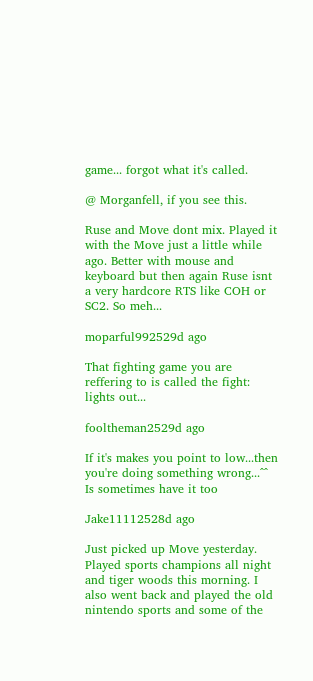game... forgot what it's called.

@ Morganfell, if you see this.

Ruse and Move dont mix. Played it with the Move just a little while ago. Better with mouse and keyboard but then again Ruse isnt a very hardcore RTS like COH or SC2. So meh...

moparful992529d ago

That fighting game you are reffering to is called the fight: lights out...

fooltheman2529d ago

If it's makes you point to low...then you're doing something wrong...^^
Is sometimes have it too

Jake11112528d ago

Just picked up Move yesterday. Played sports champions all night and tiger woods this morning. I also went back and played the old nintendo sports and some of the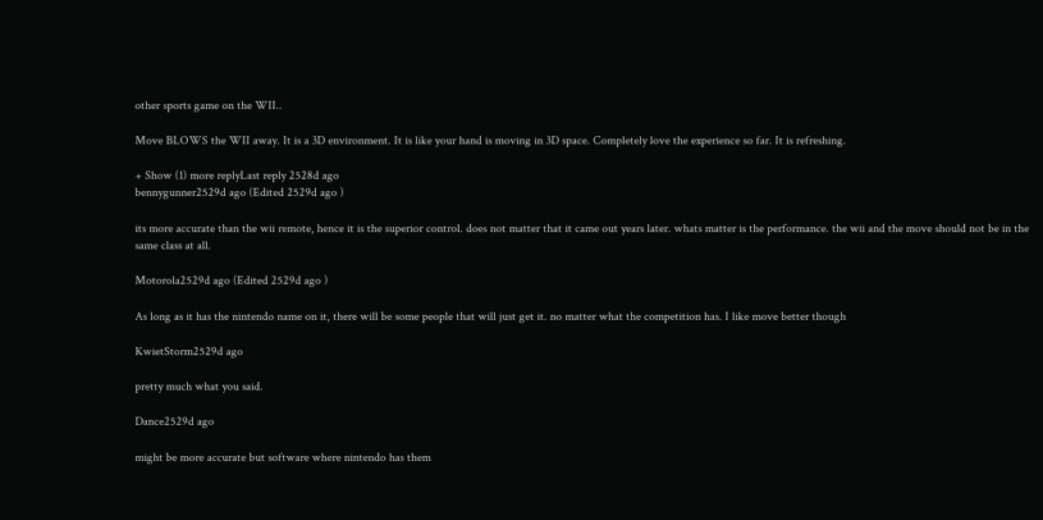other sports game on the WII..

Move BLOWS the WII away. It is a 3D environment. It is like your hand is moving in 3D space. Completely love the experience so far. It is refreshing.

+ Show (1) more replyLast reply 2528d ago
bennygunner2529d ago (Edited 2529d ago )

its more accurate than the wii remote, hence it is the superior control. does not matter that it came out years later. whats matter is the performance. the wii and the move should not be in the same class at all.

Motorola2529d ago (Edited 2529d ago )

As long as it has the nintendo name on it, there will be some people that will just get it. no matter what the competition has. I like move better though

KwietStorm2529d ago

pretty much what you said.

Dance2529d ago

might be more accurate but software where nintendo has them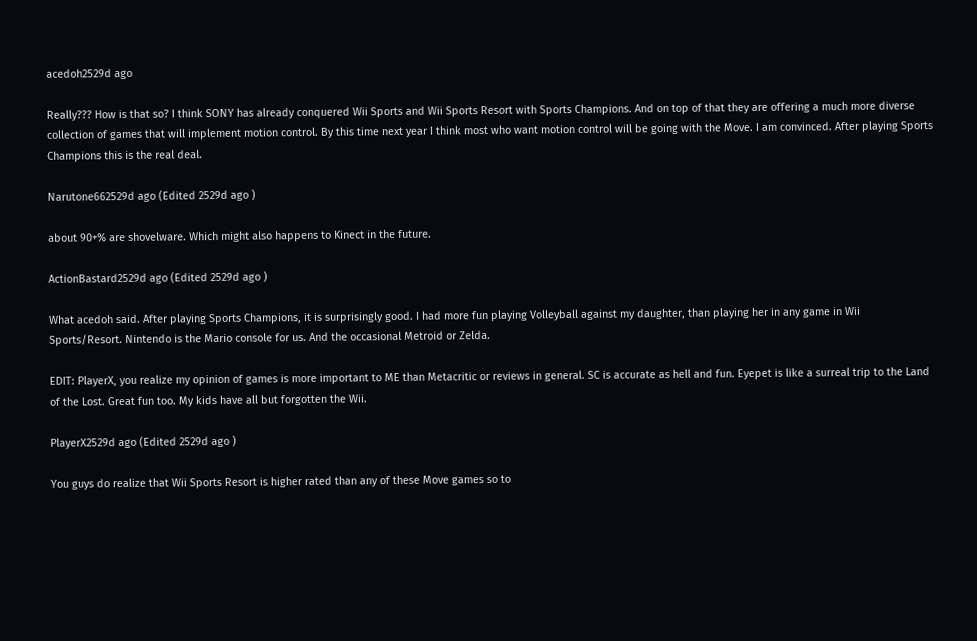acedoh2529d ago

Really??? How is that so? I think SONY has already conquered Wii Sports and Wii Sports Resort with Sports Champions. And on top of that they are offering a much more diverse collection of games that will implement motion control. By this time next year I think most who want motion control will be going with the Move. I am convinced. After playing Sports Champions this is the real deal.

Narutone662529d ago (Edited 2529d ago )

about 90+% are shovelware. Which might also happens to Kinect in the future.

ActionBastard2529d ago (Edited 2529d ago )

What acedoh said. After playing Sports Champions, it is surprisingly good. I had more fun playing Volleyball against my daughter, than playing her in any game in Wii Sports/Resort. Nintendo is the Mario console for us. And the occasional Metroid or Zelda.

EDIT: PlayerX, you realize my opinion of games is more important to ME than Metacritic or reviews in general. SC is accurate as hell and fun. Eyepet is like a surreal trip to the Land of the Lost. Great fun too. My kids have all but forgotten the Wii.

PlayerX2529d ago (Edited 2529d ago )

You guys do realize that Wii Sports Resort is higher rated than any of these Move games so to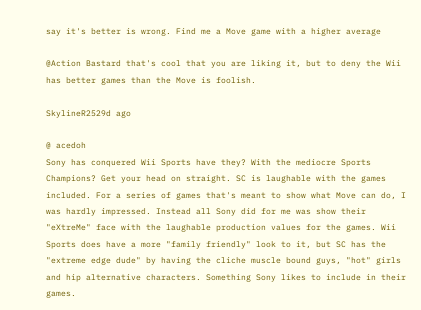say it's better is wrong. Find me a Move game with a higher average

@Action Bastard that's cool that you are liking it, but to deny the Wii has better games than the Move is foolish.

SkylineR2529d ago

@ acedoh
Sony has conquered Wii Sports have they? With the mediocre Sports Champions? Get your head on straight. SC is laughable with the games included. For a series of games that's meant to show what Move can do, I was hardly impressed. Instead all Sony did for me was show their "eXtreMe" face with the laughable production values for the games. Wii Sports does have a more "family friendly" look to it, but SC has the "extreme edge dude" by having the cliche muscle bound guys, "hot" girls and hip alternative characters. Something Sony likes to include in their games.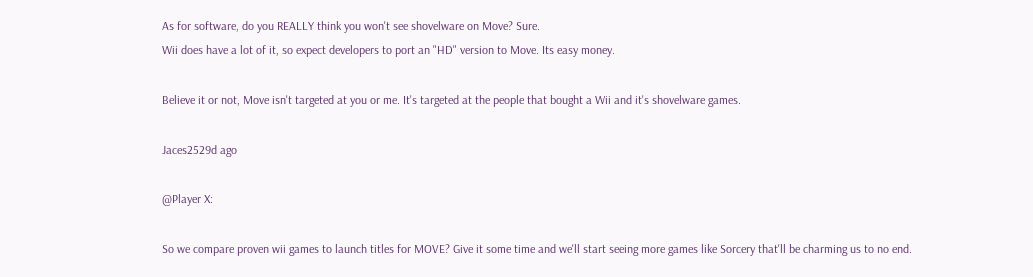As for software, do you REALLY think you won't see shovelware on Move? Sure.
Wii does have a lot of it, so expect developers to port an "HD" version to Move. Its easy money.

Believe it or not, Move isn't targeted at you or me. It's targeted at the people that bought a Wii and it's shovelware games.

Jaces2529d ago

@Player X:

So we compare proven wii games to launch titles for MOVE? Give it some time and we'll start seeing more games like Sorcery that'll be charming us to no end.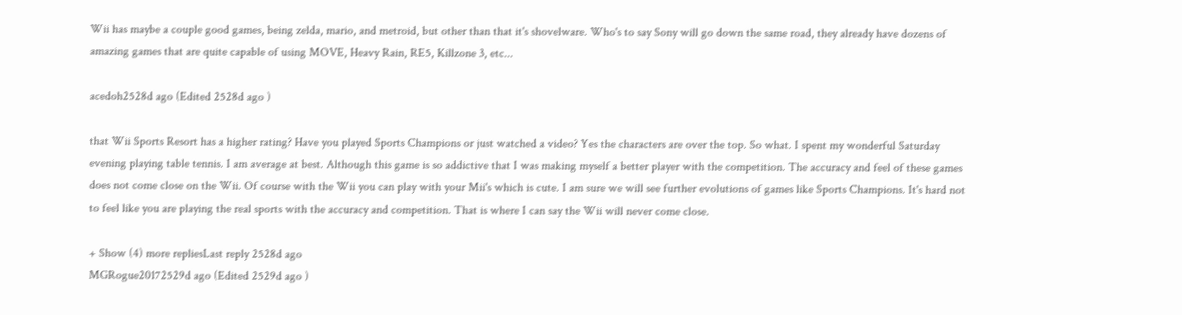Wii has maybe a couple good games, being zelda, mario, and metroid, but other than that it's shovelware. Who's to say Sony will go down the same road, they already have dozens of amazing games that are quite capable of using MOVE, Heavy Rain, RE5, Killzone 3, etc...

acedoh2528d ago (Edited 2528d ago )

that Wii Sports Resort has a higher rating? Have you played Sports Champions or just watched a video? Yes the characters are over the top. So what. I spent my wonderful Saturday evening playing table tennis. I am average at best. Although this game is so addictive that I was making myself a better player with the competition. The accuracy and feel of these games does not come close on the Wii. Of course with the Wii you can play with your Mii's which is cute. I am sure we will see further evolutions of games like Sports Champions. It's hard not to feel like you are playing the real sports with the accuracy and competition. That is where I can say the Wii will never come close.

+ Show (4) more repliesLast reply 2528d ago
MGRogue20172529d ago (Edited 2529d ago )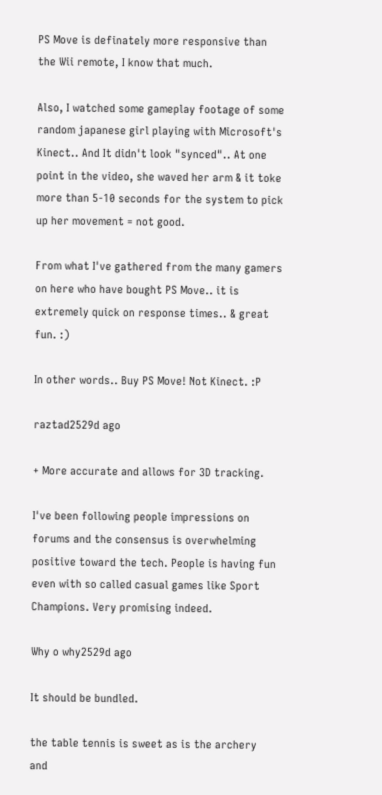PS Move is definately more responsive than the Wii remote, I know that much.

Also, I watched some gameplay footage of some random japanese girl playing with Microsoft's Kinect.. And It didn't look "synced".. At one point in the video, she waved her arm & it toke more than 5-10 seconds for the system to pick up her movement = not good.

From what I've gathered from the many gamers on here who have bought PS Move.. it is extremely quick on response times.. & great fun. :)

In other words.. Buy PS Move! Not Kinect. :P

raztad2529d ago

+ More accurate and allows for 3D tracking.

I've been following people impressions on forums and the consensus is overwhelming positive toward the tech. People is having fun even with so called casual games like Sport Champions. Very promising indeed.

Why o why2529d ago

It should be bundled.

the table tennis is sweet as is the archery and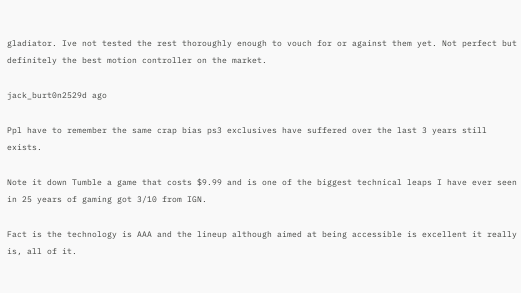gladiator. Ive not tested the rest thoroughly enough to vouch for or against them yet. Not perfect but definitely the best motion controller on the market.

jack_burt0n2529d ago

Ppl have to remember the same crap bias ps3 exclusives have suffered over the last 3 years still exists.

Note it down Tumble a game that costs $9.99 and is one of the biggest technical leaps I have ever seen in 25 years of gaming got 3/10 from IGN.

Fact is the technology is AAA and the lineup although aimed at being accessible is excellent it really is, all of it.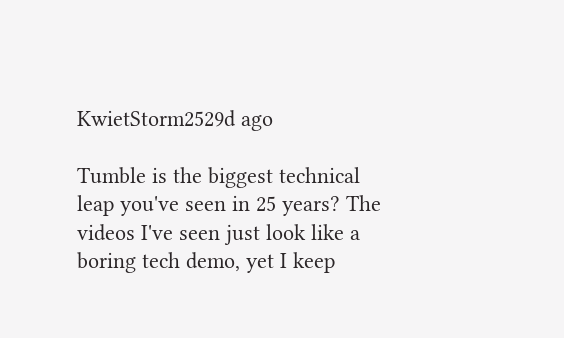KwietStorm2529d ago

Tumble is the biggest technical leap you've seen in 25 years? The videos I've seen just look like a boring tech demo, yet I keep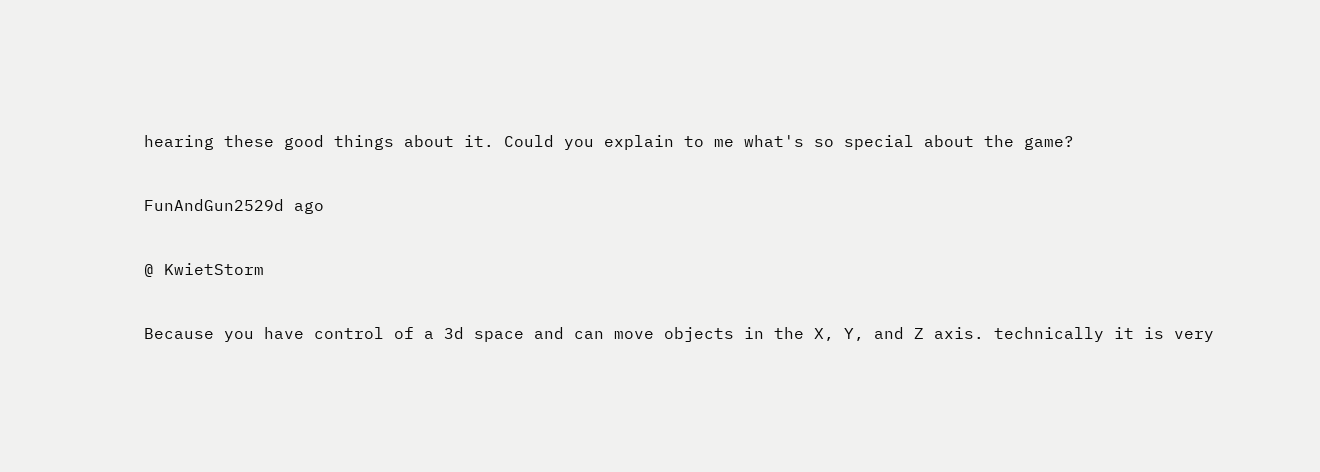hearing these good things about it. Could you explain to me what's so special about the game?

FunAndGun2529d ago

@ KwietStorm

Because you have control of a 3d space and can move objects in the X, Y, and Z axis. technically it is very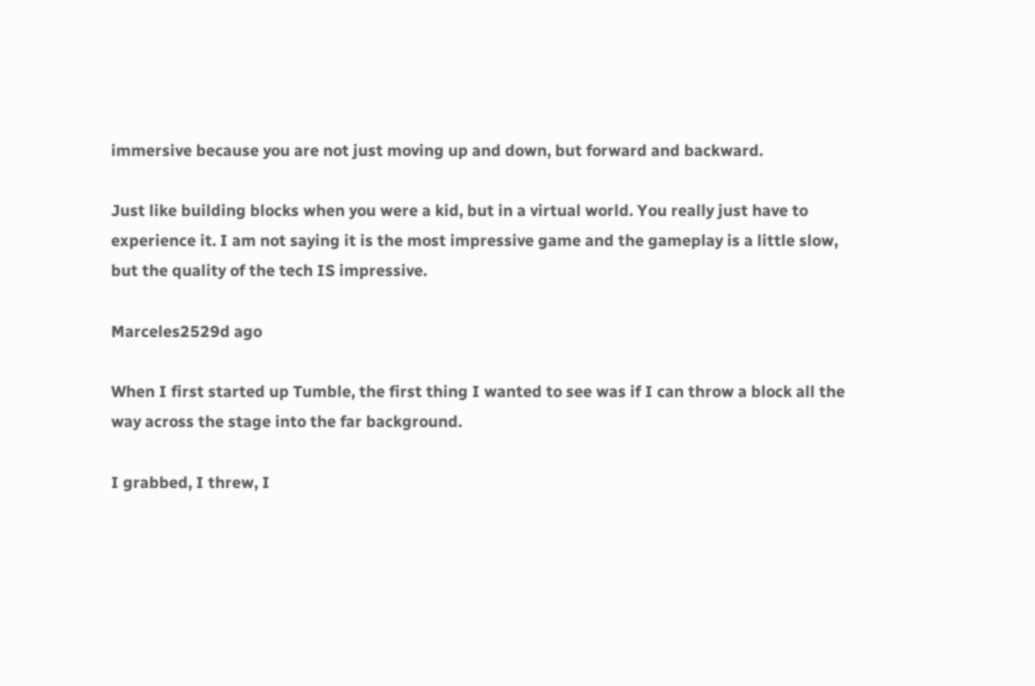immersive because you are not just moving up and down, but forward and backward.

Just like building blocks when you were a kid, but in a virtual world. You really just have to experience it. I am not saying it is the most impressive game and the gameplay is a little slow, but the quality of the tech IS impressive.

Marceles2529d ago

When I first started up Tumble, the first thing I wanted to see was if I can throw a block all the way across the stage into the far background.

I grabbed, I threw, I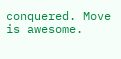conquered. Move is awesome.